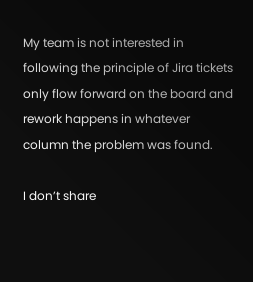My team is not interested in following the principle of Jira tickets only flow forward on the board and rework happens in whatever column the problem was found.

I don’t share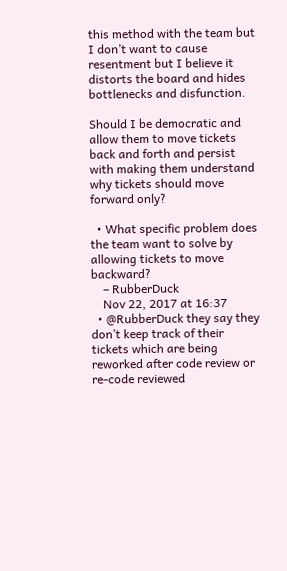this method with the team but I don’t want to cause resentment but I believe it distorts the board and hides bottlenecks and disfunction.

Should I be democratic and allow them to move tickets back and forth and persist with making them understand why tickets should move forward only?

  • What specific problem does the team want to solve by allowing tickets to move backward?
    – RubberDuck
    Nov 22, 2017 at 16:37
  • @RubberDuck they say they don’t keep track of their tickets which are being reworked after code review or re-code reviewed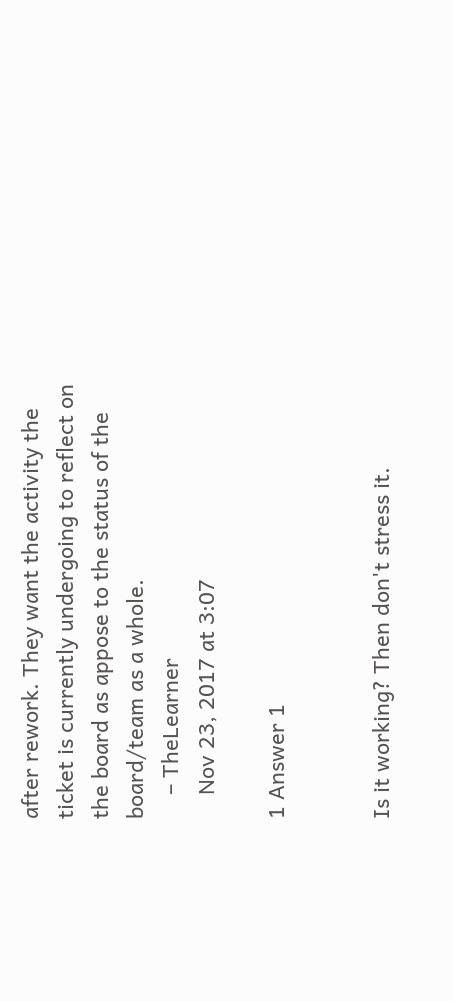after rework. They want the activity the ticket is currently undergoing to reflect on the board as appose to the status of the board/team as a whole.
    – TheLearner
    Nov 23, 2017 at 3:07

1 Answer 1


Is it working? Then don't stress it.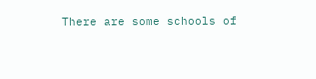There are some schools of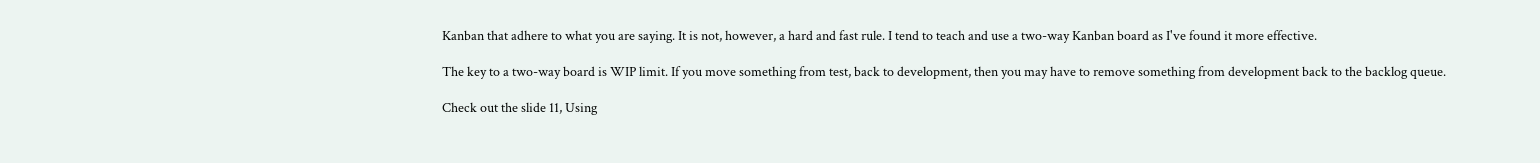Kanban that adhere to what you are saying. It is not, however, a hard and fast rule. I tend to teach and use a two-way Kanban board as I've found it more effective.

The key to a two-way board is WIP limit. If you move something from test, back to development, then you may have to remove something from development back to the backlog queue.

Check out the slide 11, Using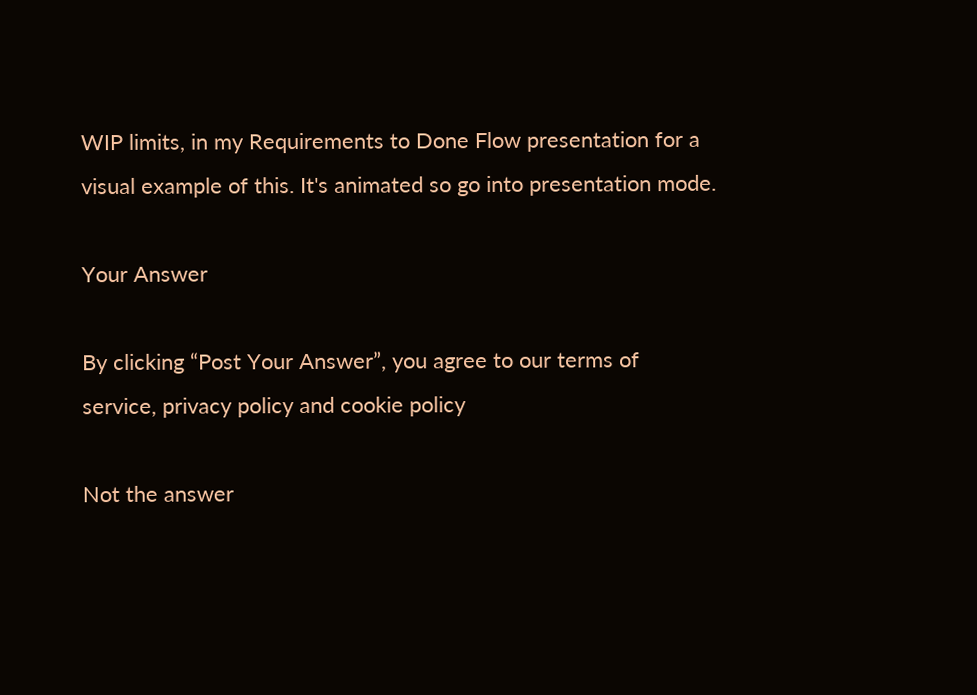WIP limits, in my Requirements to Done Flow presentation for a visual example of this. It's animated so go into presentation mode.

Your Answer

By clicking “Post Your Answer”, you agree to our terms of service, privacy policy and cookie policy

Not the answer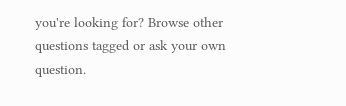you're looking for? Browse other questions tagged or ask your own question.